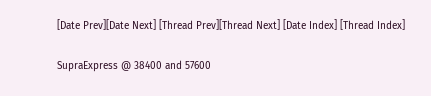[Date Prev][Date Next] [Thread Prev][Thread Next] [Date Index] [Thread Index]

SupraExpress @ 38400 and 57600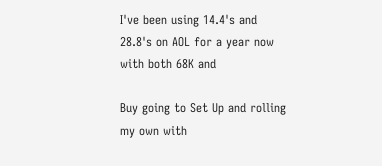I've been using 14.4's and 28.8's on AOL for a year now with both 68K and

Buy going to Set Up and rolling my own with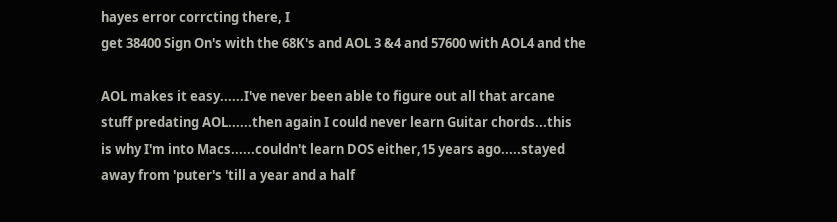hayes error corrcting there, I
get 38400 Sign On's with the 68K's and AOL 3 &4 and 57600 with AOL4 and the

AOL makes it easy......I've never been able to figure out all that arcane
stuff predating AOL......then again I could never learn Guitar chords...this
is why I'm into Macs......couldn't learn DOS either,15 years ago.....stayed
away from 'puter's 'till a year and a half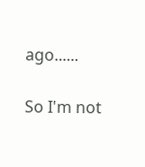ago......

So I'm not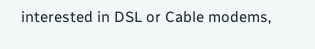interested in DSL or Cable modems,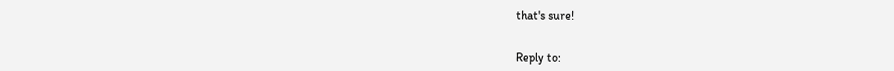that's sure!


Reply to: